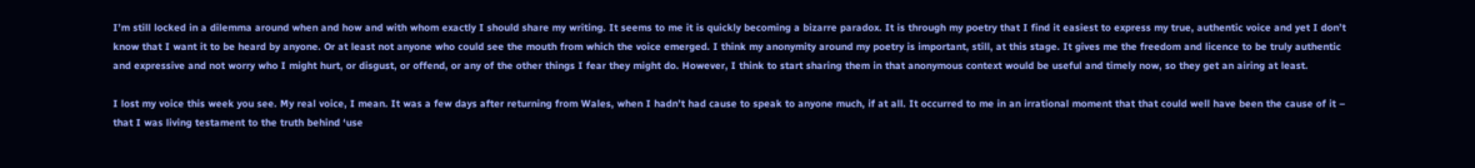I’m still locked in a dilemma around when and how and with whom exactly I should share my writing. It seems to me it is quickly becoming a bizarre paradox. It is through my poetry that I find it easiest to express my true, authentic voice and yet I don’t know that I want it to be heard by anyone. Or at least not anyone who could see the mouth from which the voice emerged. I think my anonymity around my poetry is important, still, at this stage. It gives me the freedom and licence to be truly authentic and expressive and not worry who I might hurt, or disgust, or offend, or any of the other things I fear they might do. However, I think to start sharing them in that anonymous context would be useful and timely now, so they get an airing at least.

I lost my voice this week you see. My real voice, I mean. It was a few days after returning from Wales, when I hadn’t had cause to speak to anyone much, if at all. It occurred to me in an irrational moment that that could well have been the cause of it – that I was living testament to the truth behind ‘use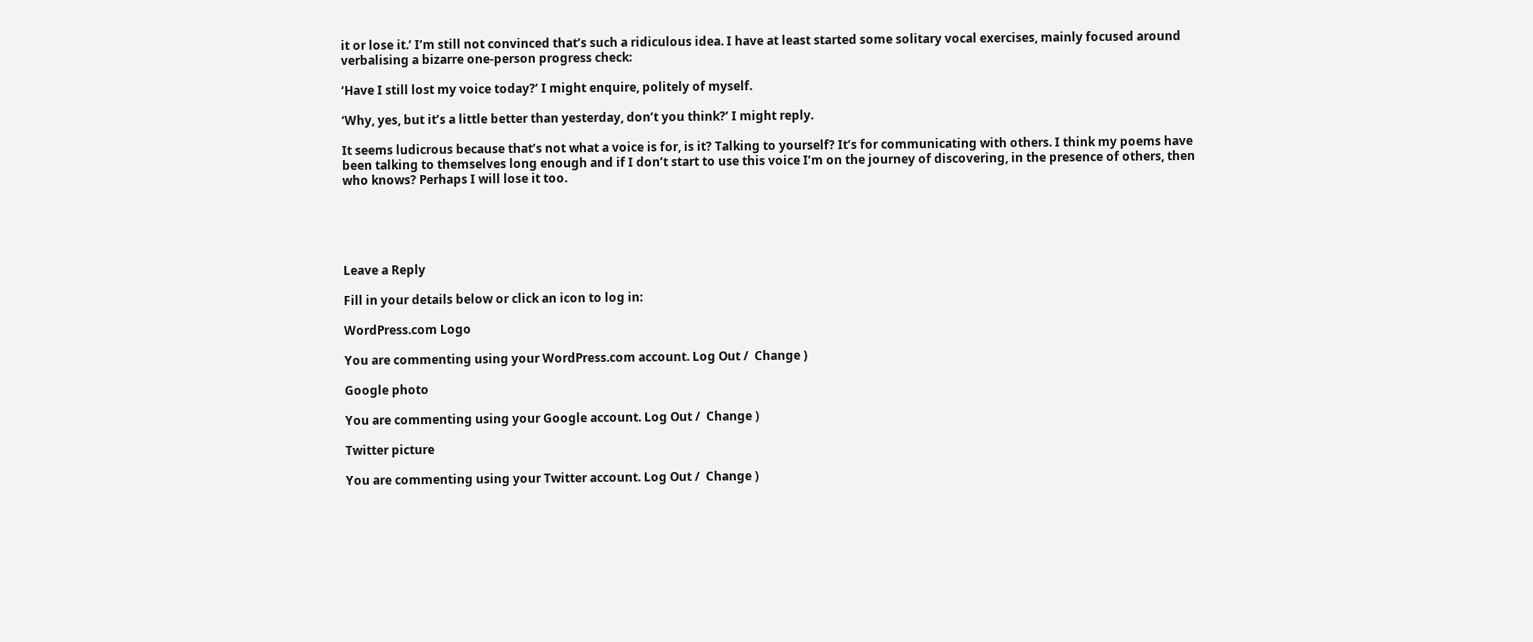it or lose it.’ I’m still not convinced that’s such a ridiculous idea. I have at least started some solitary vocal exercises, mainly focused around verbalising a bizarre one-person progress check:

‘Have I still lost my voice today?’ I might enquire, politely of myself.

‘Why, yes, but it’s a little better than yesterday, don’t you think?’ I might reply.

It seems ludicrous because that’s not what a voice is for, is it? Talking to yourself? It’s for communicating with others. I think my poems have been talking to themselves long enough and if I don’t start to use this voice I’m on the journey of discovering, in the presence of others, then who knows? Perhaps I will lose it too.





Leave a Reply

Fill in your details below or click an icon to log in:

WordPress.com Logo

You are commenting using your WordPress.com account. Log Out /  Change )

Google photo

You are commenting using your Google account. Log Out /  Change )

Twitter picture

You are commenting using your Twitter account. Log Out /  Change )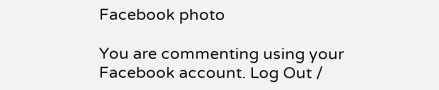Facebook photo

You are commenting using your Facebook account. Log Out /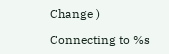Change )

Connecting to %s